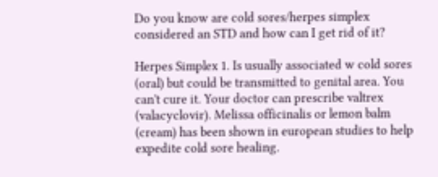Do you know are cold sores/herpes simplex considered an STD and how can I get rid of it?

Herpes Simplex 1. Is usually associated w cold sores (oral) but could be transmitted to genital area. You can't cure it. Your doctor can prescribe valtrex (valacyclovir). Melissa officinalis or lemon balm (cream) has been shown in european studies to help expedite cold sore healing.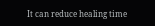It can reduce healing time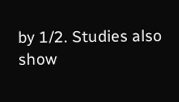by 1/2. Studies also show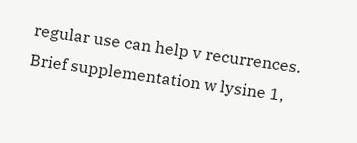regular use can help v recurrences. Brief supplementation w lysine 1,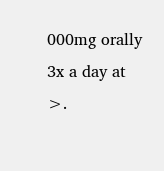000mg orally 3x a day at >.